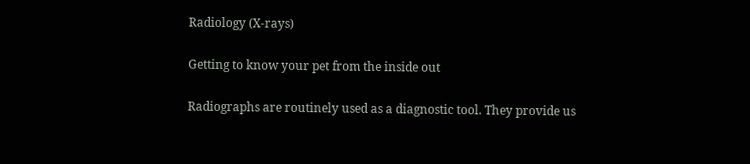Radiology (X-rays)

Getting to know your pet from the inside out

Radiographs are routinely used as a diagnostic tool. They provide us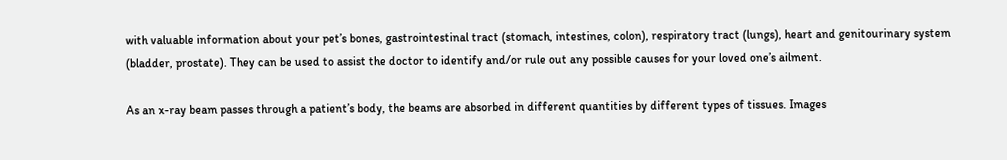with valuable information about your pet’s bones, gastrointestinal tract (stomach, intestines, colon), respiratory tract (lungs), heart and genitourinary system (bladder, prostate). They can be used to assist the doctor to identify and/or rule out any possible causes for your loved one’s ailment.

As an x-ray beam passes through a patient’s body, the beams are absorbed in different quantities by different types of tissues. Images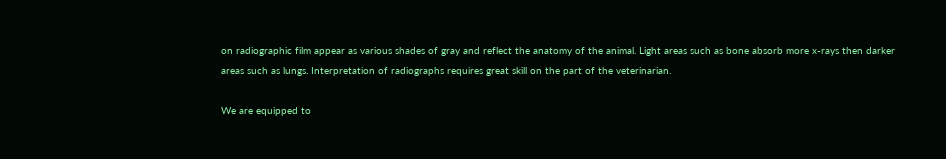on radiographic film appear as various shades of gray and reflect the anatomy of the animal. Light areas such as bone absorb more x-rays then darker areas such as lungs. Interpretation of radiographs requires great skill on the part of the veterinarian.

We are equipped to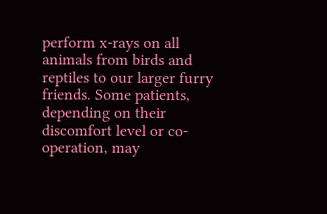perform x-rays on all animals from birds and reptiles to our larger furry friends. Some patients, depending on their discomfort level or co-operation, may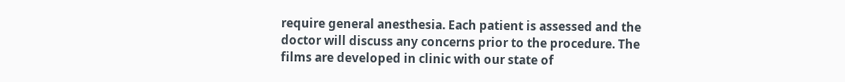require general anesthesia. Each patient is assessed and the doctor will discuss any concerns prior to the procedure. The films are developed in clinic with our state of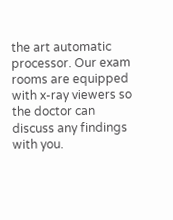the art automatic processor. Our exam rooms are equipped with x-ray viewers so the doctor can discuss any findings with you.